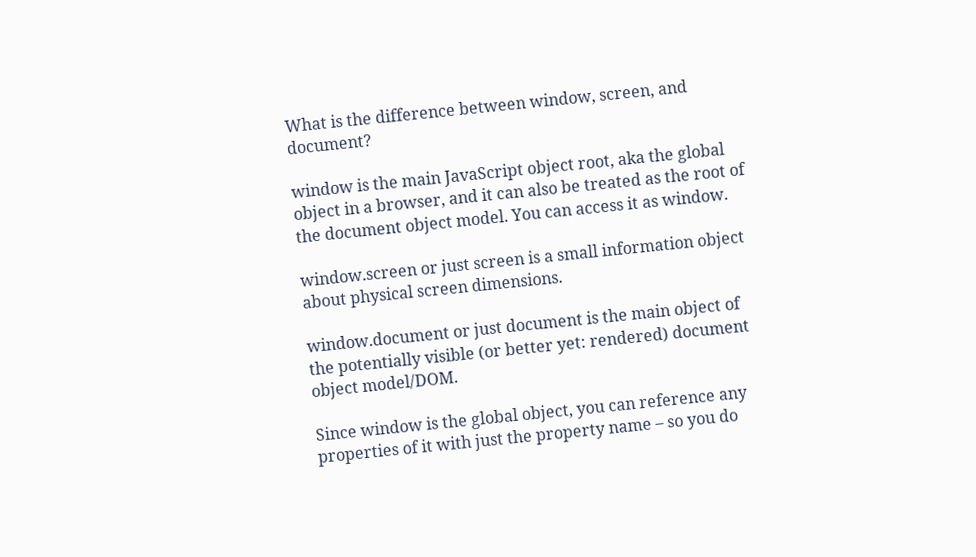What is the difference between window, screen, and document?

window is the main JavaScript object root, aka the global object in a browser, and it can also be treated as the root of the document object model. You can access it as window.

window.screen or just screen is a small information object about physical screen dimensions.

window.document or just document is the main object of the potentially visible (or better yet: rendered) document object model/DOM.

Since window is the global object, you can reference any properties of it with just the property name – so you do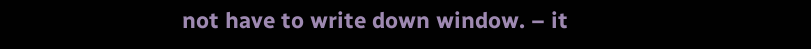not have to write down window. – it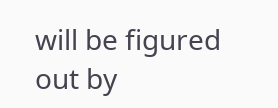will be figured out by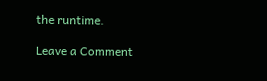the runtime.

Leave a Comment